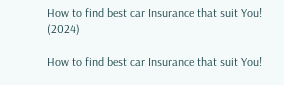How to find best car Insurance that suit You! (2024)

How to find best car Insurance that suit You!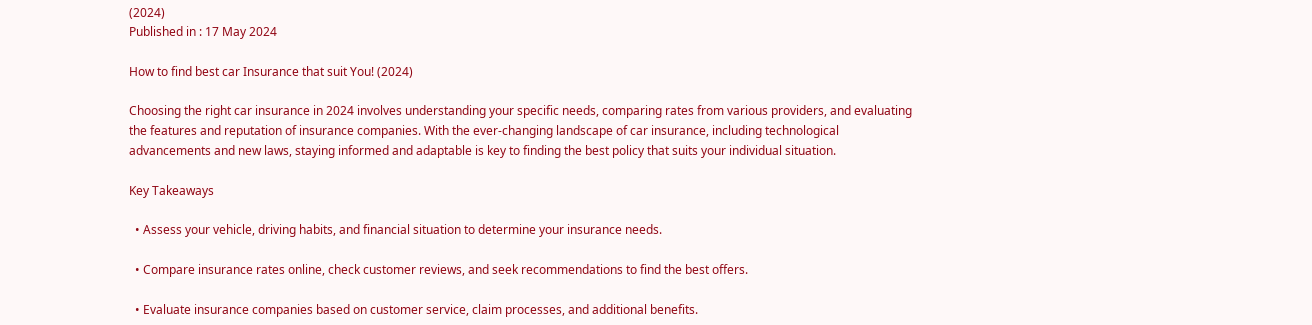(2024)
Published in : 17 May 2024

How to find best car Insurance that suit You! (2024)

Choosing the right car insurance in 2024 involves understanding your specific needs, comparing rates from various providers, and evaluating the features and reputation of insurance companies. With the ever-changing landscape of car insurance, including technological advancements and new laws, staying informed and adaptable is key to finding the best policy that suits your individual situation.

Key Takeaways

  • Assess your vehicle, driving habits, and financial situation to determine your insurance needs.

  • Compare insurance rates online, check customer reviews, and seek recommendations to find the best offers.

  • Evaluate insurance companies based on customer service, claim processes, and additional benefits.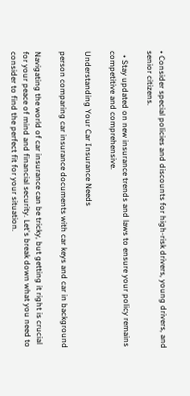• Consider special policies and discounts for high-risk drivers, young drivers, and senior citizens.

  • Stay updated on new insurance trends and laws to ensure your policy remains competitive and comprehensive.

Understanding Your Car Insurance Needs

person comparing car insurance documents with car keys and car in background

Navigating the world of car insurance can be tricky, but getting it right is crucial for your peace of mind and financial security. Let's break down what you need to consider to find the perfect fit for your situation.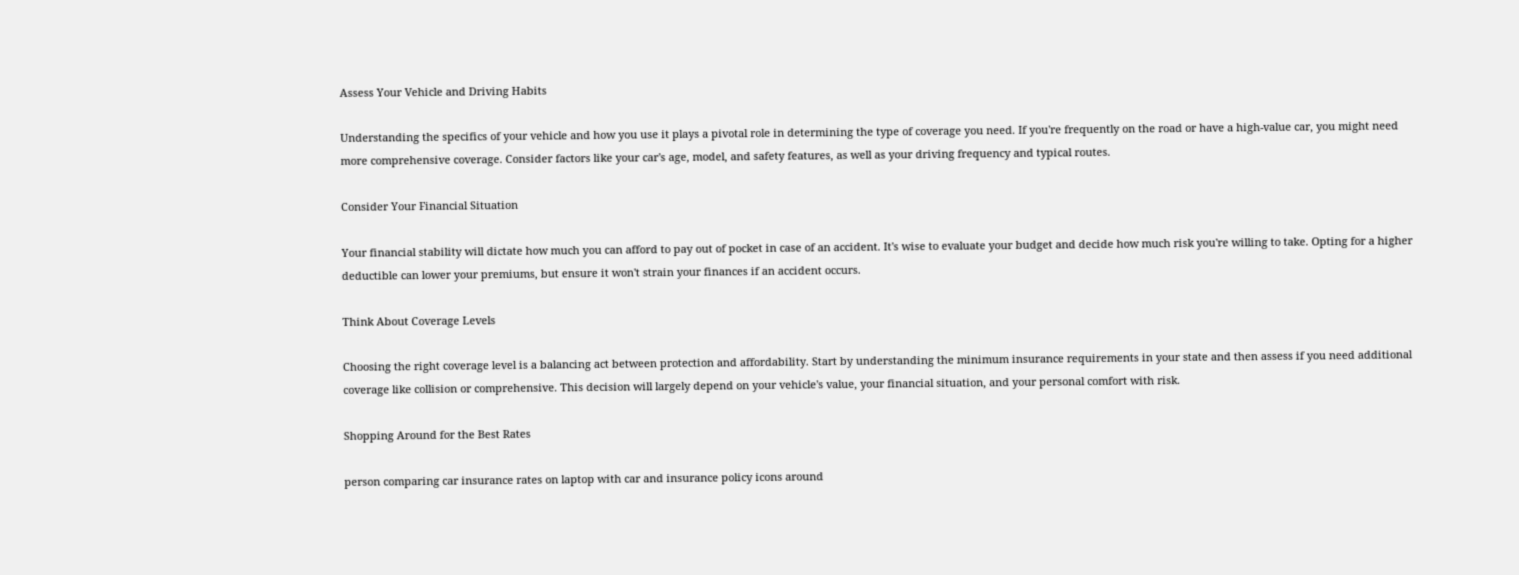Assess Your Vehicle and Driving Habits

Understanding the specifics of your vehicle and how you use it plays a pivotal role in determining the type of coverage you need. If you're frequently on the road or have a high-value car, you might need more comprehensive coverage. Consider factors like your car's age, model, and safety features, as well as your driving frequency and typical routes.

Consider Your Financial Situation

Your financial stability will dictate how much you can afford to pay out of pocket in case of an accident. It's wise to evaluate your budget and decide how much risk you're willing to take. Opting for a higher deductible can lower your premiums, but ensure it won't strain your finances if an accident occurs.

Think About Coverage Levels

Choosing the right coverage level is a balancing act between protection and affordability. Start by understanding the minimum insurance requirements in your state and then assess if you need additional coverage like collision or comprehensive. This decision will largely depend on your vehicle's value, your financial situation, and your personal comfort with risk.

Shopping Around for the Best Rates

person comparing car insurance rates on laptop with car and insurance policy icons around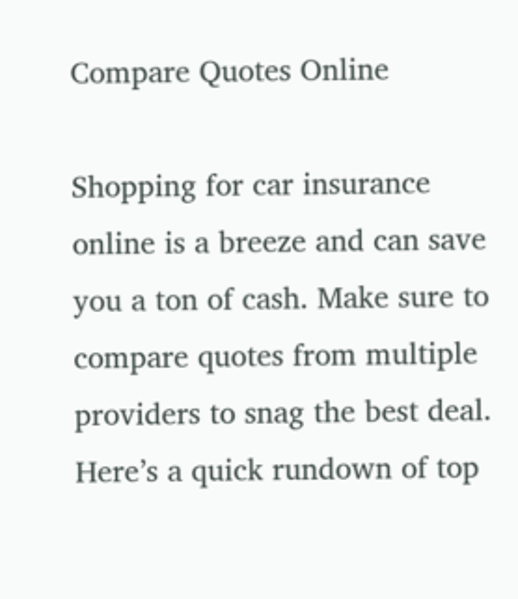Compare Quotes Online

Shopping for car insurance online is a breeze and can save you a ton of cash. Make sure to compare quotes from multiple providers to snag the best deal. Here’s a quick rundown of top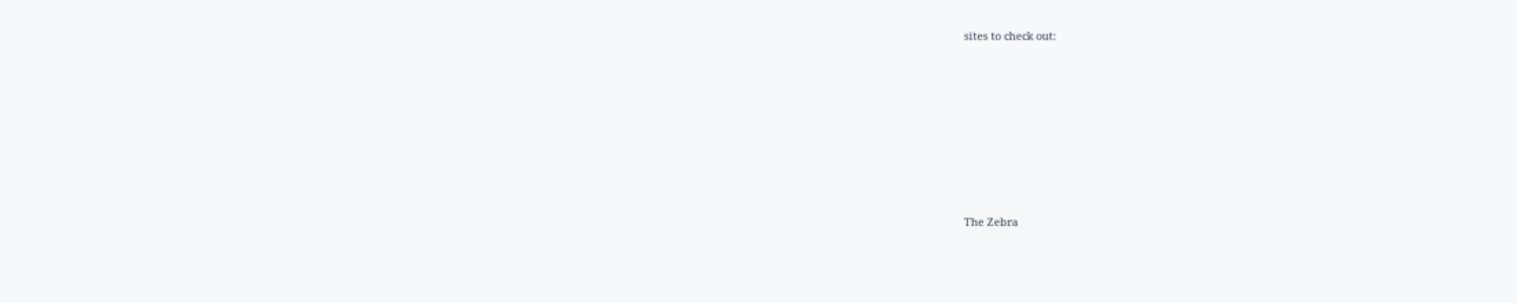sites to check out:









The Zebra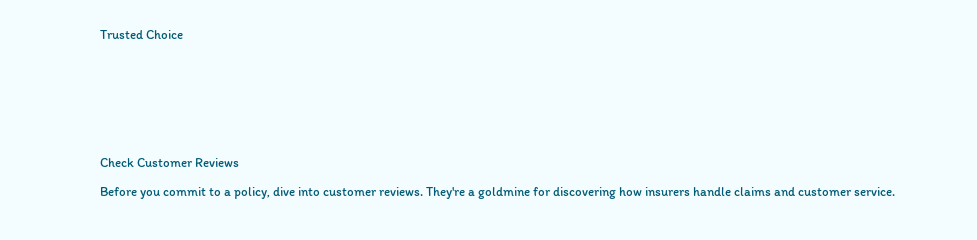Trusted Choice








Check Customer Reviews

Before you commit to a policy, dive into customer reviews. They're a goldmine for discovering how insurers handle claims and customer service.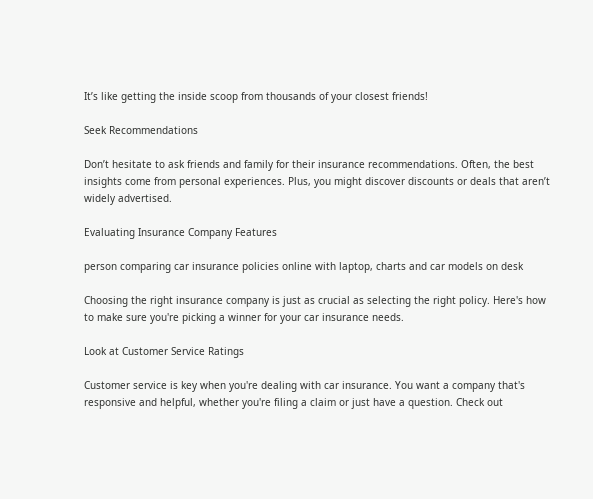It’s like getting the inside scoop from thousands of your closest friends!

Seek Recommendations

Don’t hesitate to ask friends and family for their insurance recommendations. Often, the best insights come from personal experiences. Plus, you might discover discounts or deals that aren’t widely advertised.

Evaluating Insurance Company Features

person comparing car insurance policies online with laptop, charts and car models on desk

Choosing the right insurance company is just as crucial as selecting the right policy. Here's how to make sure you're picking a winner for your car insurance needs.

Look at Customer Service Ratings

Customer service is key when you're dealing with car insurance. You want a company that's responsive and helpful, whether you're filing a claim or just have a question. Check out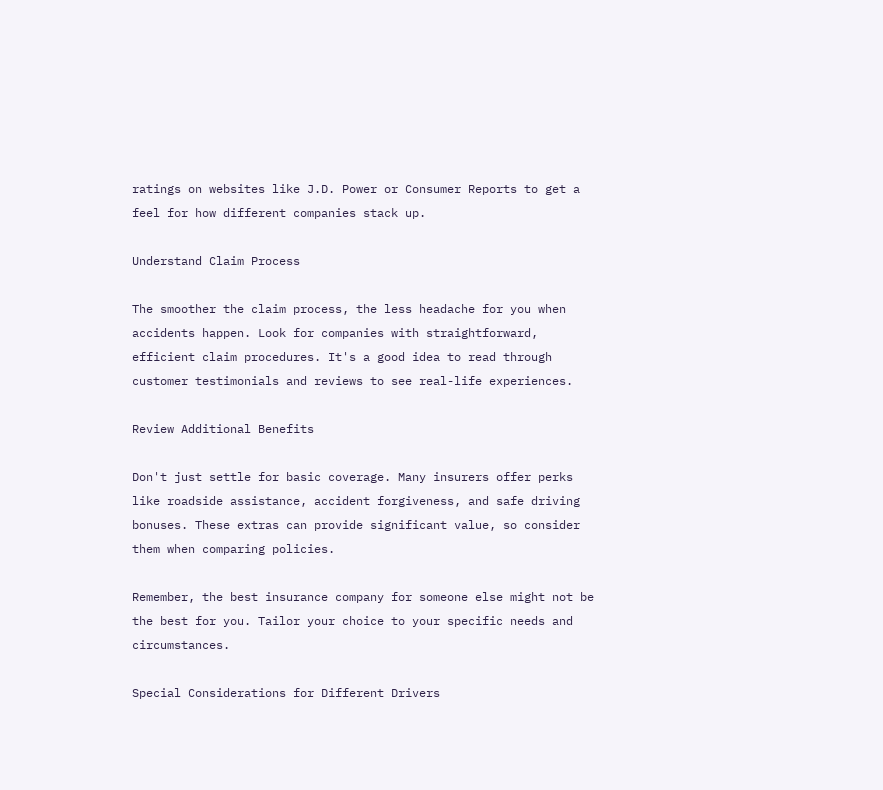ratings on websites like J.D. Power or Consumer Reports to get a feel for how different companies stack up.

Understand Claim Process

The smoother the claim process, the less headache for you when accidents happen. Look for companies with straightforward, efficient claim procedures. It's a good idea to read through customer testimonials and reviews to see real-life experiences.

Review Additional Benefits

Don't just settle for basic coverage. Many insurers offer perks like roadside assistance, accident forgiveness, and safe driving bonuses. These extras can provide significant value, so consider them when comparing policies.

Remember, the best insurance company for someone else might not be the best for you. Tailor your choice to your specific needs and circumstances.

Special Considerations for Different Drivers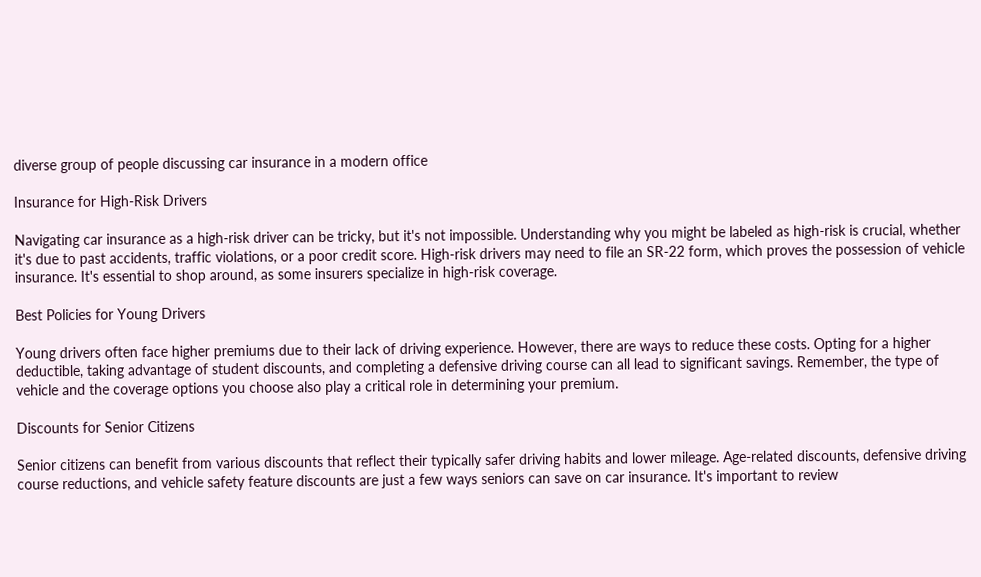diverse group of people discussing car insurance in a modern office

Insurance for High-Risk Drivers

Navigating car insurance as a high-risk driver can be tricky, but it's not impossible. Understanding why you might be labeled as high-risk is crucial, whether it's due to past accidents, traffic violations, or a poor credit score. High-risk drivers may need to file an SR-22 form, which proves the possession of vehicle insurance. It's essential to shop around, as some insurers specialize in high-risk coverage.

Best Policies for Young Drivers

Young drivers often face higher premiums due to their lack of driving experience. However, there are ways to reduce these costs. Opting for a higher deductible, taking advantage of student discounts, and completing a defensive driving course can all lead to significant savings. Remember, the type of vehicle and the coverage options you choose also play a critical role in determining your premium.

Discounts for Senior Citizens

Senior citizens can benefit from various discounts that reflect their typically safer driving habits and lower mileage. Age-related discounts, defensive driving course reductions, and vehicle safety feature discounts are just a few ways seniors can save on car insurance. It's important to review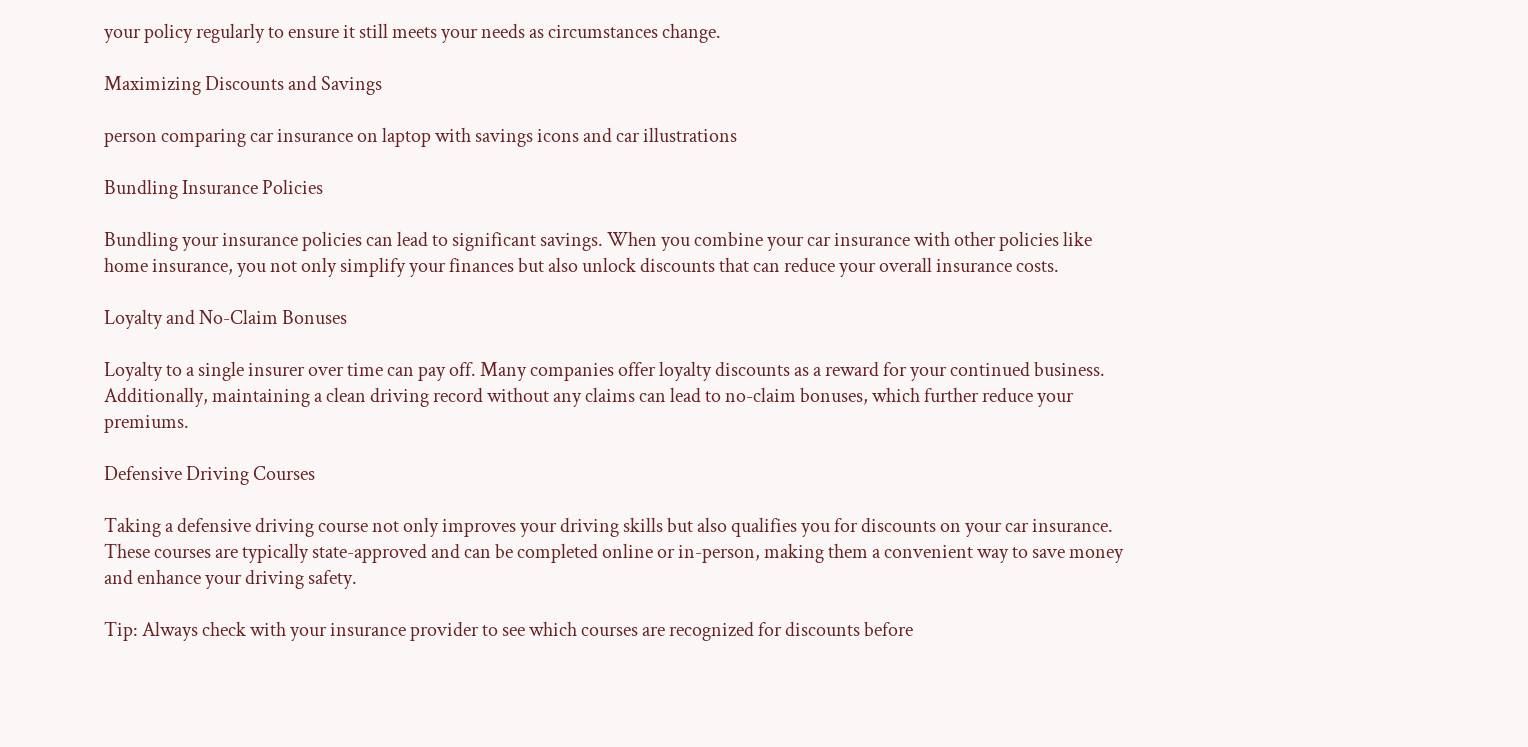your policy regularly to ensure it still meets your needs as circumstances change.

Maximizing Discounts and Savings

person comparing car insurance on laptop with savings icons and car illustrations

Bundling Insurance Policies

Bundling your insurance policies can lead to significant savings. When you combine your car insurance with other policies like home insurance, you not only simplify your finances but also unlock discounts that can reduce your overall insurance costs.

Loyalty and No-Claim Bonuses

Loyalty to a single insurer over time can pay off. Many companies offer loyalty discounts as a reward for your continued business. Additionally, maintaining a clean driving record without any claims can lead to no-claim bonuses, which further reduce your premiums.

Defensive Driving Courses

Taking a defensive driving course not only improves your driving skills but also qualifies you for discounts on your car insurance. These courses are typically state-approved and can be completed online or in-person, making them a convenient way to save money and enhance your driving safety.

Tip: Always check with your insurance provider to see which courses are recognized for discounts before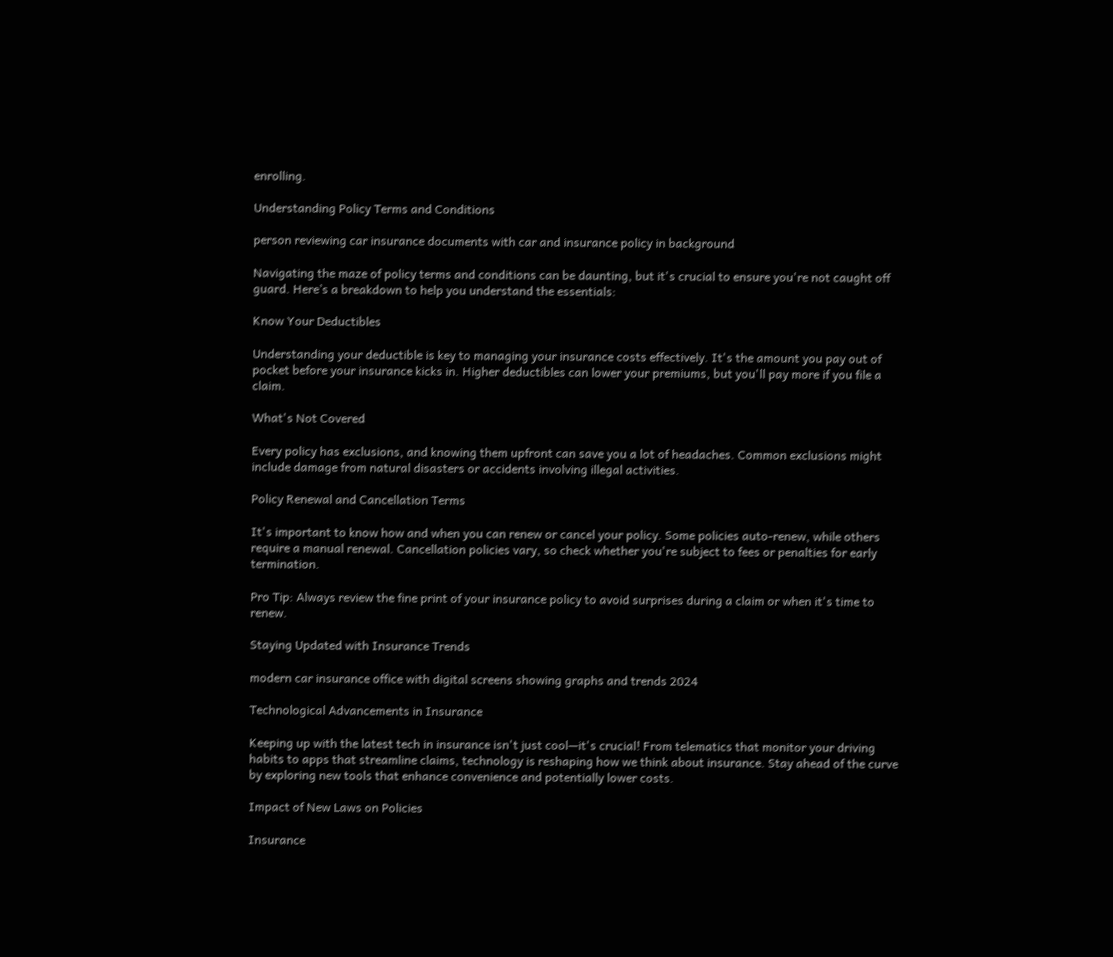enrolling.

Understanding Policy Terms and Conditions

person reviewing car insurance documents with car and insurance policy in background

Navigating the maze of policy terms and conditions can be daunting, but it's crucial to ensure you're not caught off guard. Here’s a breakdown to help you understand the essentials:

Know Your Deductibles

Understanding your deductible is key to managing your insurance costs effectively. It's the amount you pay out of pocket before your insurance kicks in. Higher deductibles can lower your premiums, but you'll pay more if you file a claim.

What's Not Covered

Every policy has exclusions, and knowing them upfront can save you a lot of headaches. Common exclusions might include damage from natural disasters or accidents involving illegal activities.

Policy Renewal and Cancellation Terms

It's important to know how and when you can renew or cancel your policy. Some policies auto-renew, while others require a manual renewal. Cancellation policies vary, so check whether you're subject to fees or penalties for early termination.

Pro Tip: Always review the fine print of your insurance policy to avoid surprises during a claim or when it's time to renew.

Staying Updated with Insurance Trends

modern car insurance office with digital screens showing graphs and trends 2024

Technological Advancements in Insurance

Keeping up with the latest tech in insurance isn't just cool—it's crucial! From telematics that monitor your driving habits to apps that streamline claims, technology is reshaping how we think about insurance. Stay ahead of the curve by exploring new tools that enhance convenience and potentially lower costs.

Impact of New Laws on Policies

Insurance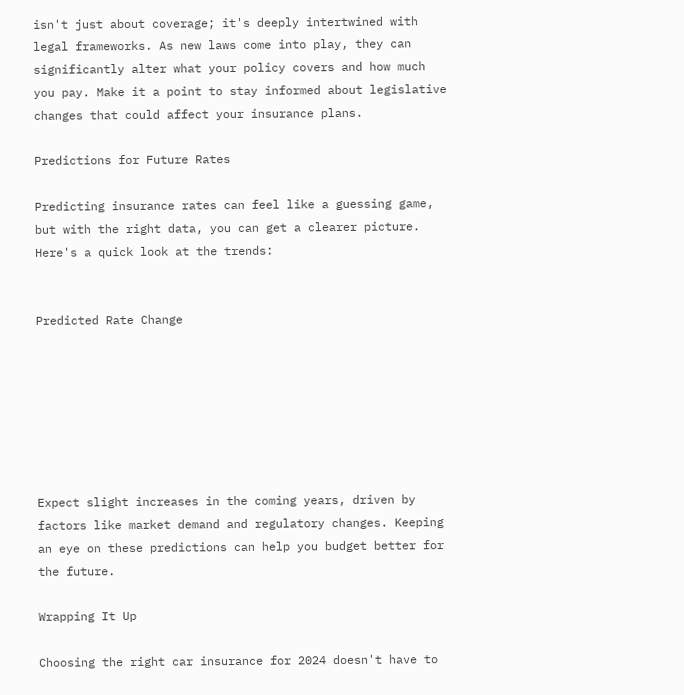isn't just about coverage; it's deeply intertwined with legal frameworks. As new laws come into play, they can significantly alter what your policy covers and how much you pay. Make it a point to stay informed about legislative changes that could affect your insurance plans.

Predictions for Future Rates

Predicting insurance rates can feel like a guessing game, but with the right data, you can get a clearer picture. Here's a quick look at the trends:


Predicted Rate Change







Expect slight increases in the coming years, driven by factors like market demand and regulatory changes. Keeping an eye on these predictions can help you budget better for the future.

Wrapping It Up

Choosing the right car insurance for 2024 doesn't have to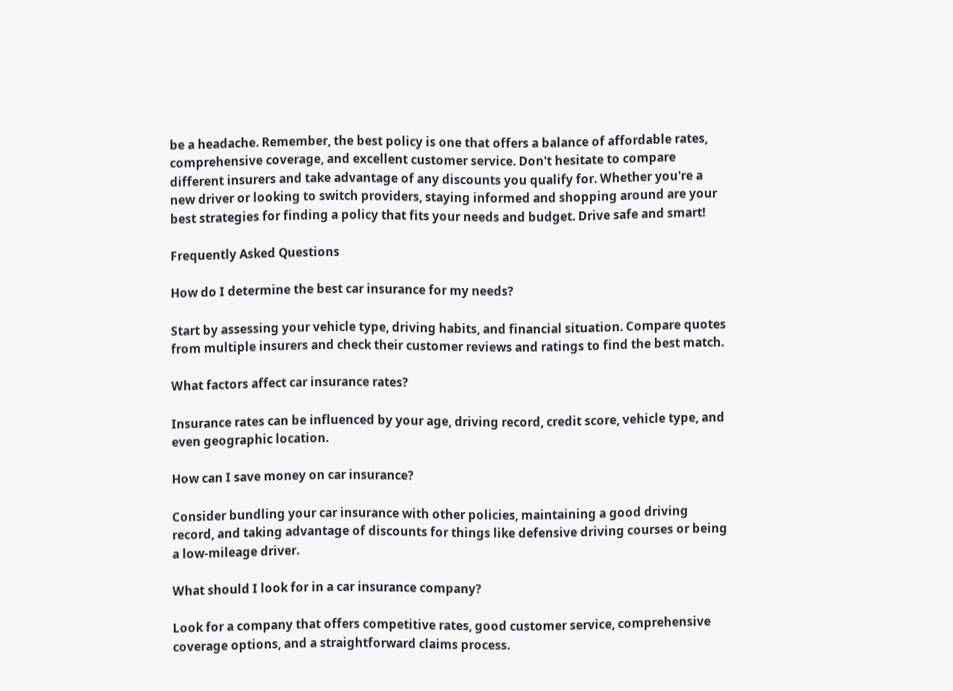be a headache. Remember, the best policy is one that offers a balance of affordable rates, comprehensive coverage, and excellent customer service. Don't hesitate to compare different insurers and take advantage of any discounts you qualify for. Whether you're a new driver or looking to switch providers, staying informed and shopping around are your best strategies for finding a policy that fits your needs and budget. Drive safe and smart!

Frequently Asked Questions

How do I determine the best car insurance for my needs?

Start by assessing your vehicle type, driving habits, and financial situation. Compare quotes from multiple insurers and check their customer reviews and ratings to find the best match.

What factors affect car insurance rates?

Insurance rates can be influenced by your age, driving record, credit score, vehicle type, and even geographic location.

How can I save money on car insurance?

Consider bundling your car insurance with other policies, maintaining a good driving record, and taking advantage of discounts for things like defensive driving courses or being a low-mileage driver.

What should I look for in a car insurance company?

Look for a company that offers competitive rates, good customer service, comprehensive coverage options, and a straightforward claims process.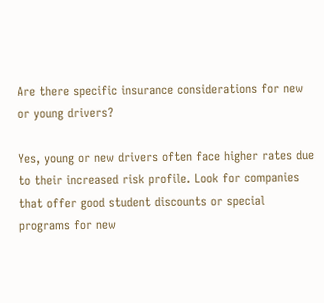Are there specific insurance considerations for new or young drivers?

Yes, young or new drivers often face higher rates due to their increased risk profile. Look for companies that offer good student discounts or special programs for new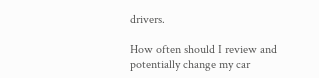drivers.

How often should I review and potentially change my car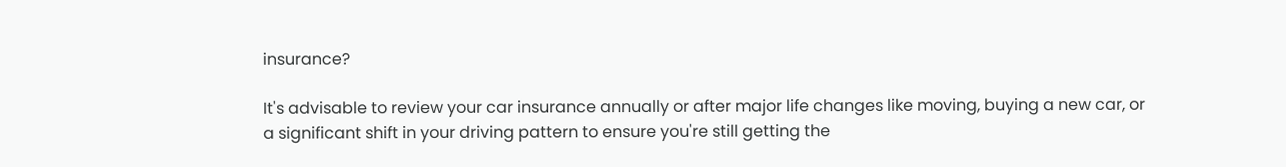insurance?

It's advisable to review your car insurance annually or after major life changes like moving, buying a new car, or a significant shift in your driving pattern to ensure you're still getting the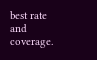best rate and coverage.